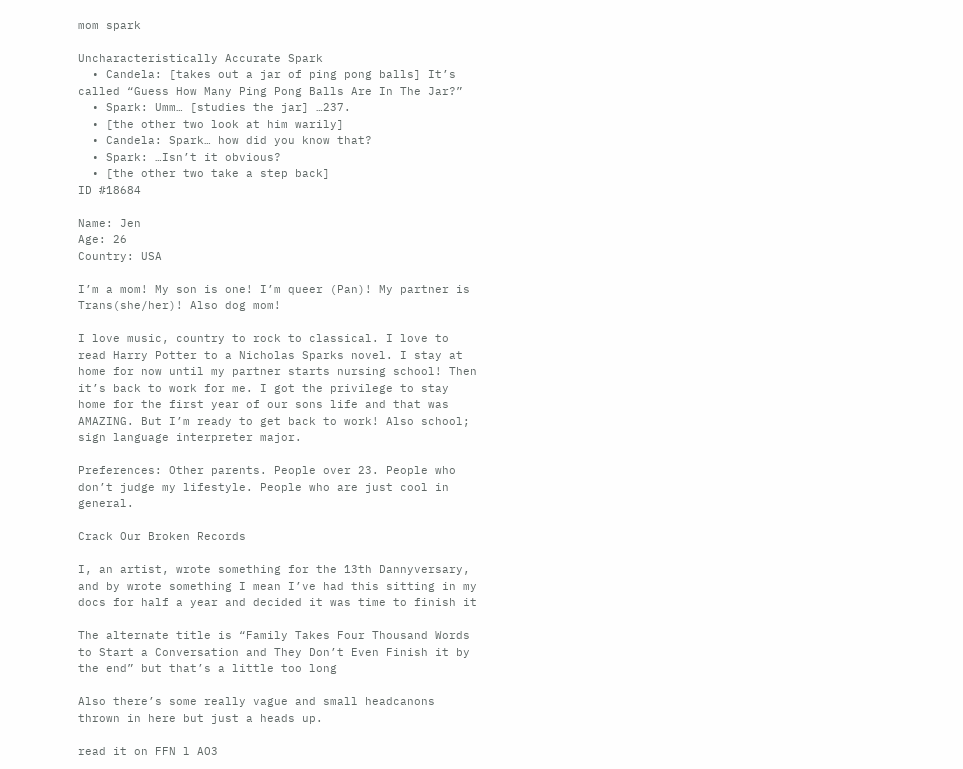mom spark

Uncharacteristically Accurate Spark
  • Candela: [takes out a jar of ping pong balls] It’s called “Guess How Many Ping Pong Balls Are In The Jar?”
  • Spark: Umm… [studies the jar] …237.
  • [the other two look at him warily]
  • Candela: Spark… how did you know that?
  • Spark: …Isn’t it obvious?
  • [the other two take a step back]
ID #18684

Name: Jen
Age: 26
Country: USA

I’m a mom! My son is one! I’m queer (Pan)! My partner is Trans(she/her)! Also dog mom!

I love music, country to rock to classical. I love to read Harry Potter to a Nicholas Sparks novel. I stay at home for now until my partner starts nursing school! Then it’s back to work for me. I got the privilege to stay home for the first year of our sons life and that was AMAZING. But I’m ready to get back to work! Also school; sign language interpreter major.

Preferences: Other parents. People over 23. People who don’t judge my lifestyle. People who are just cool in general.

Crack Our Broken Records

I, an artist, wrote something for the 13th Dannyversary, and by wrote something I mean I’ve had this sitting in my docs for half a year and decided it was time to finish it

The alternate title is “Family Takes Four Thousand Words to Start a Conversation and They Don’t Even Finish it by the end” but that’s a little too long

Also there’s some really vague and small headcanons thrown in here but just a heads up.

read it on FFN l AO3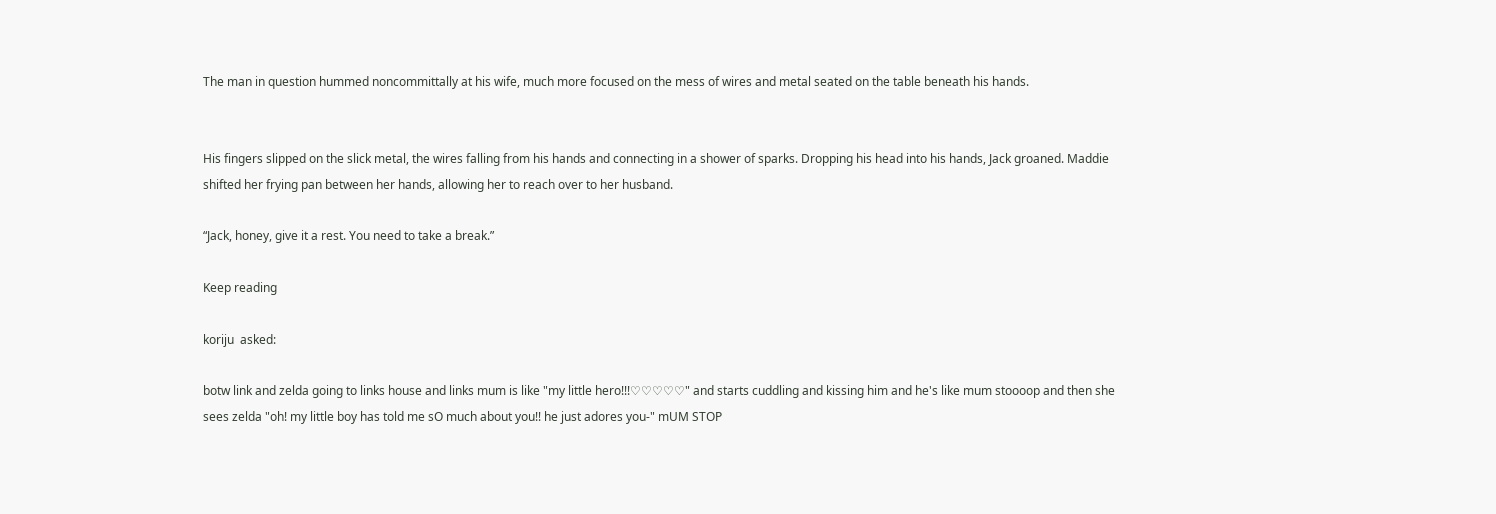The man in question hummed noncommittally at his wife, much more focused on the mess of wires and metal seated on the table beneath his hands.


His fingers slipped on the slick metal, the wires falling from his hands and connecting in a shower of sparks. Dropping his head into his hands, Jack groaned. Maddie shifted her frying pan between her hands, allowing her to reach over to her husband.

“Jack, honey, give it a rest. You need to take a break.”

Keep reading

koriju  asked:

botw link and zelda going to links house and links mum is like "my little hero!!!♡♡♡♡♡" and starts cuddling and kissing him and he's like mum stoooop and then she sees zelda "oh! my little boy has told me sO much about you!! he just adores you-" mUM STOP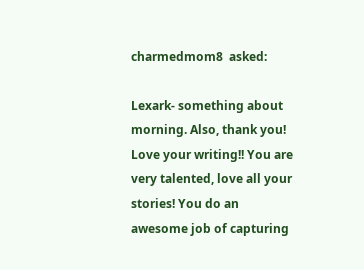charmedmom8  asked:

Lexark- something about morning. Also, thank you! Love your writing!! You are very talented, love all your stories! You do an awesome job of capturing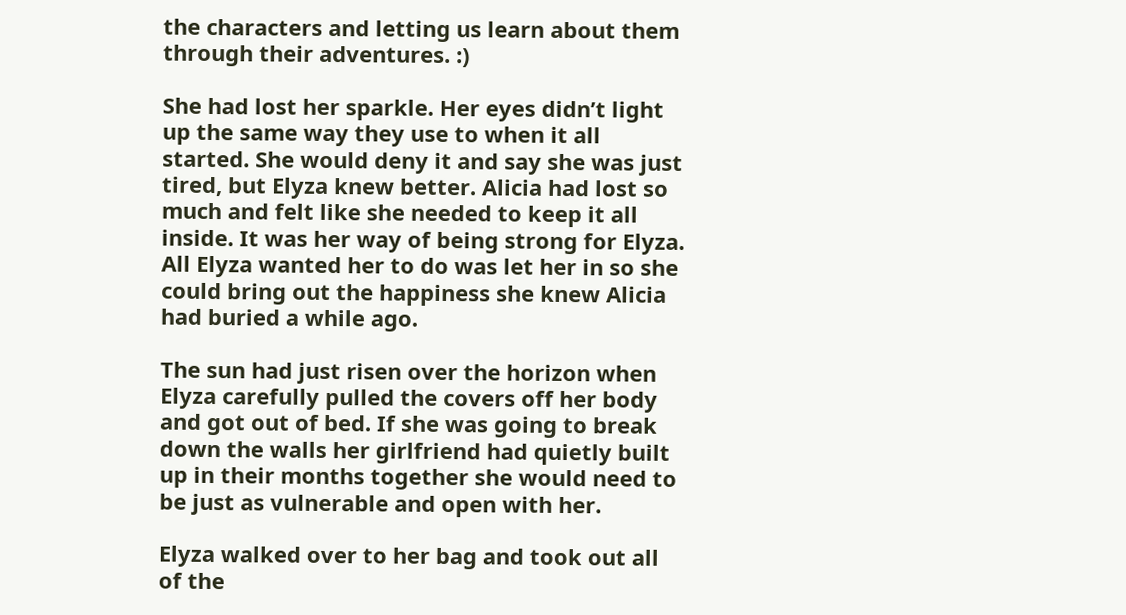the characters and letting us learn about them through their adventures. :)

She had lost her sparkle. Her eyes didn’t light up the same way they use to when it all started. She would deny it and say she was just tired, but Elyza knew better. Alicia had lost so much and felt like she needed to keep it all inside. It was her way of being strong for Elyza. All Elyza wanted her to do was let her in so she could bring out the happiness she knew Alicia had buried a while ago.

The sun had just risen over the horizon when Elyza carefully pulled the covers off her body and got out of bed. If she was going to break down the walls her girlfriend had quietly built up in their months together she would need to be just as vulnerable and open with her.

Elyza walked over to her bag and took out all of the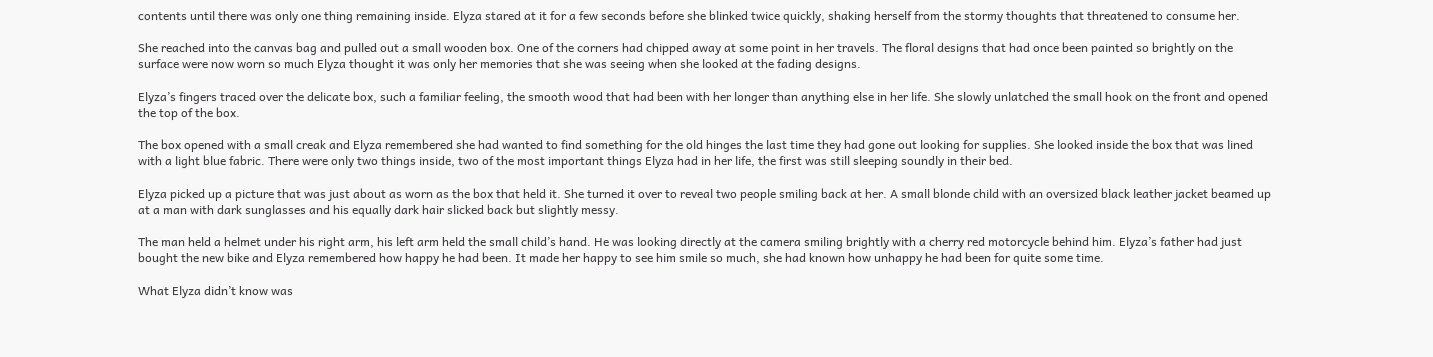contents until there was only one thing remaining inside. Elyza stared at it for a few seconds before she blinked twice quickly, shaking herself from the stormy thoughts that threatened to consume her.

She reached into the canvas bag and pulled out a small wooden box. One of the corners had chipped away at some point in her travels. The floral designs that had once been painted so brightly on the surface were now worn so much Elyza thought it was only her memories that she was seeing when she looked at the fading designs.

Elyza’s fingers traced over the delicate box, such a familiar feeling, the smooth wood that had been with her longer than anything else in her life. She slowly unlatched the small hook on the front and opened the top of the box.

The box opened with a small creak and Elyza remembered she had wanted to find something for the old hinges the last time they had gone out looking for supplies. She looked inside the box that was lined with a light blue fabric. There were only two things inside, two of the most important things Elyza had in her life, the first was still sleeping soundly in their bed.

Elyza picked up a picture that was just about as worn as the box that held it. She turned it over to reveal two people smiling back at her. A small blonde child with an oversized black leather jacket beamed up at a man with dark sunglasses and his equally dark hair slicked back but slightly messy.

The man held a helmet under his right arm, his left arm held the small child’s hand. He was looking directly at the camera smiling brightly with a cherry red motorcycle behind him. Elyza’s father had just bought the new bike and Elyza remembered how happy he had been. It made her happy to see him smile so much, she had known how unhappy he had been for quite some time.

What Elyza didn’t know was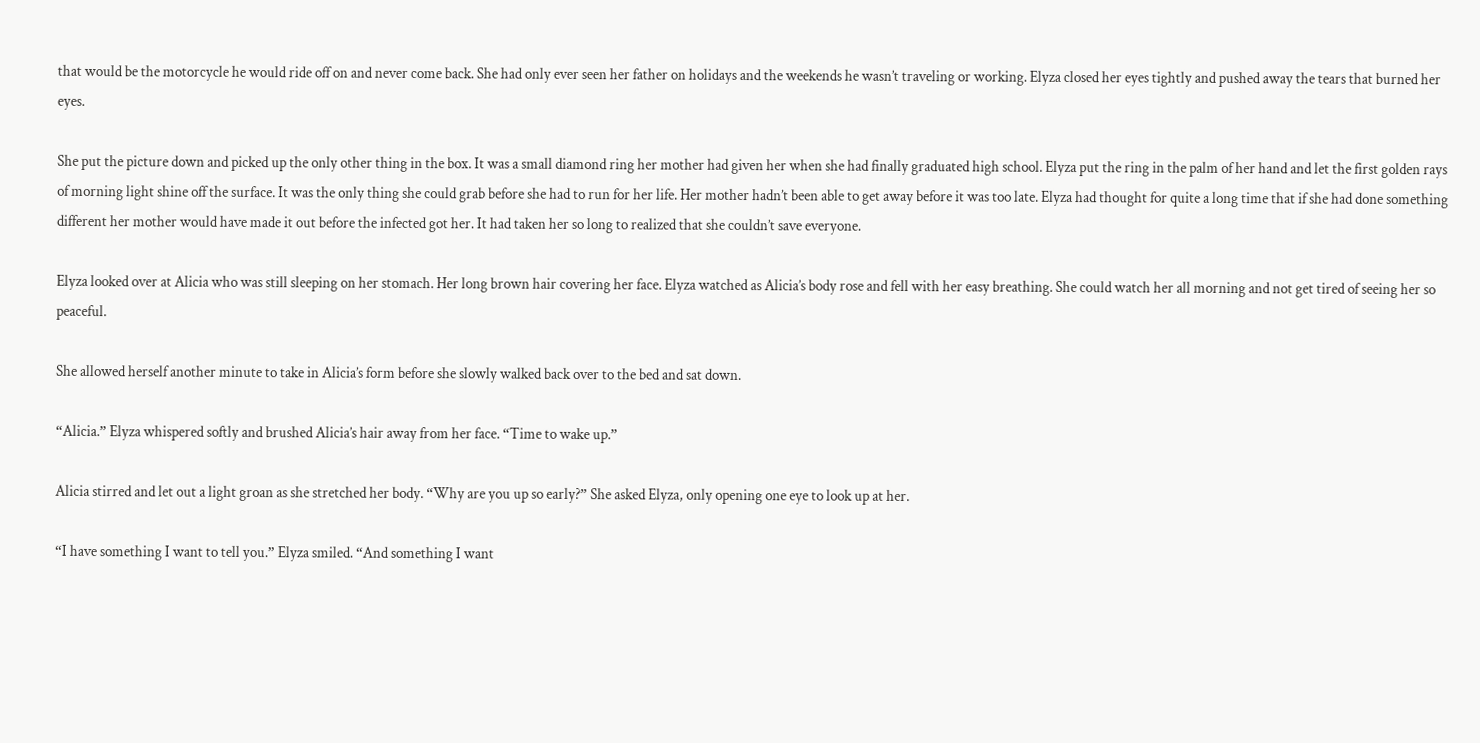that would be the motorcycle he would ride off on and never come back. She had only ever seen her father on holidays and the weekends he wasn’t traveling or working. Elyza closed her eyes tightly and pushed away the tears that burned her eyes.

She put the picture down and picked up the only other thing in the box. It was a small diamond ring her mother had given her when she had finally graduated high school. Elyza put the ring in the palm of her hand and let the first golden rays of morning light shine off the surface. It was the only thing she could grab before she had to run for her life. Her mother hadn’t been able to get away before it was too late. Elyza had thought for quite a long time that if she had done something different her mother would have made it out before the infected got her. It had taken her so long to realized that she couldn’t save everyone.

Elyza looked over at Alicia who was still sleeping on her stomach. Her long brown hair covering her face. Elyza watched as Alicia’s body rose and fell with her easy breathing. She could watch her all morning and not get tired of seeing her so peaceful.

She allowed herself another minute to take in Alicia’s form before she slowly walked back over to the bed and sat down.

“Alicia.” Elyza whispered softly and brushed Alicia’s hair away from her face. “Time to wake up.”

Alicia stirred and let out a light groan as she stretched her body. “Why are you up so early?” She asked Elyza, only opening one eye to look up at her.

“I have something I want to tell you.” Elyza smiled. “And something I want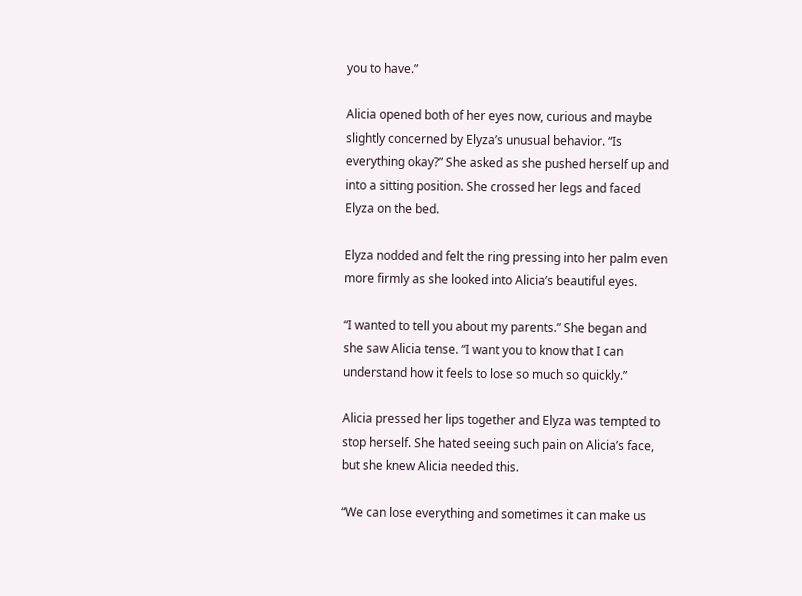you to have.”

Alicia opened both of her eyes now, curious and maybe slightly concerned by Elyza’s unusual behavior. “Is everything okay?” She asked as she pushed herself up and into a sitting position. She crossed her legs and faced Elyza on the bed.

Elyza nodded and felt the ring pressing into her palm even more firmly as she looked into Alicia’s beautiful eyes.

“I wanted to tell you about my parents.” She began and she saw Alicia tense. “I want you to know that I can understand how it feels to lose so much so quickly.”

Alicia pressed her lips together and Elyza was tempted to stop herself. She hated seeing such pain on Alicia’s face, but she knew Alicia needed this.

“We can lose everything and sometimes it can make us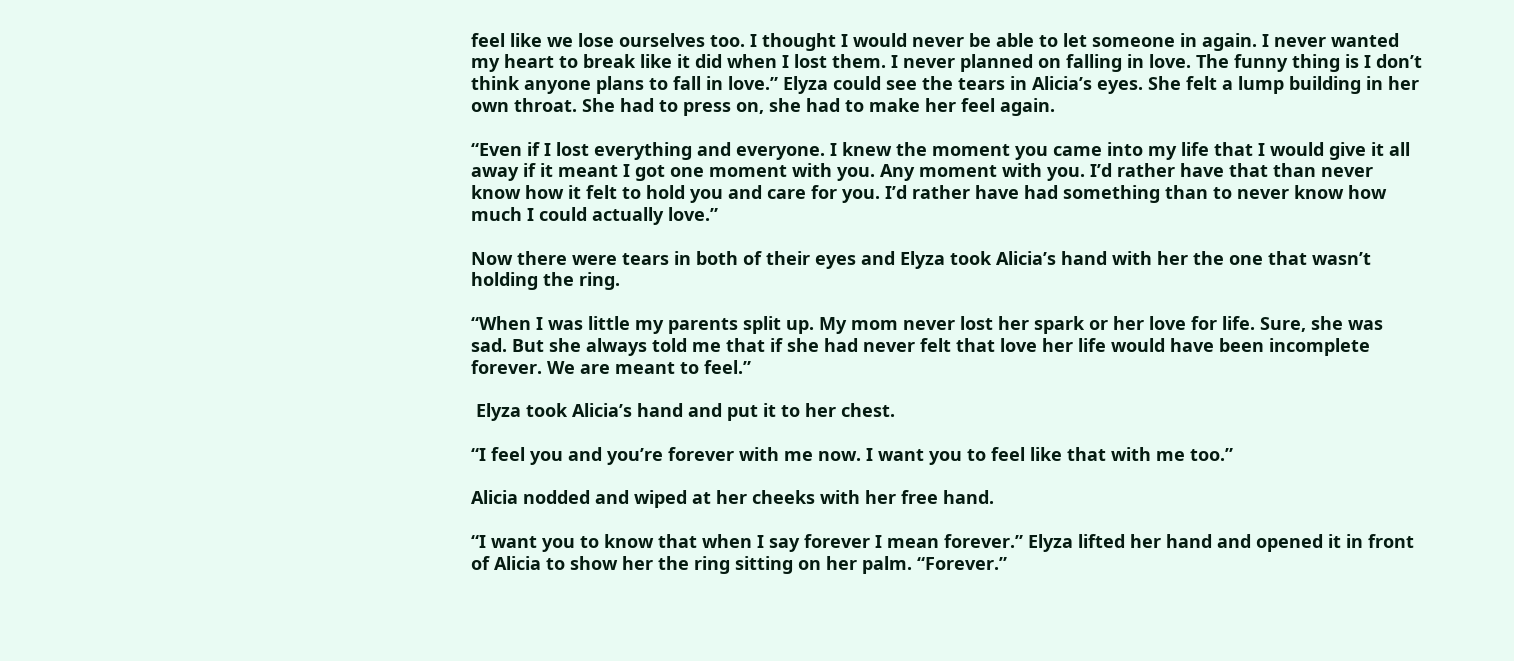feel like we lose ourselves too. I thought I would never be able to let someone in again. I never wanted my heart to break like it did when I lost them. I never planned on falling in love. The funny thing is I don’t think anyone plans to fall in love.” Elyza could see the tears in Alicia’s eyes. She felt a lump building in her own throat. She had to press on, she had to make her feel again.

“Even if I lost everything and everyone. I knew the moment you came into my life that I would give it all away if it meant I got one moment with you. Any moment with you. I’d rather have that than never know how it felt to hold you and care for you. I’d rather have had something than to never know how much I could actually love.”

Now there were tears in both of their eyes and Elyza took Alicia’s hand with her the one that wasn’t holding the ring.

“When I was little my parents split up. My mom never lost her spark or her love for life. Sure, she was sad. But she always told me that if she had never felt that love her life would have been incomplete forever. We are meant to feel.”

 Elyza took Alicia’s hand and put it to her chest.

“I feel you and you’re forever with me now. I want you to feel like that with me too.”

Alicia nodded and wiped at her cheeks with her free hand.

“I want you to know that when I say forever I mean forever.” Elyza lifted her hand and opened it in front of Alicia to show her the ring sitting on her palm. “Forever.”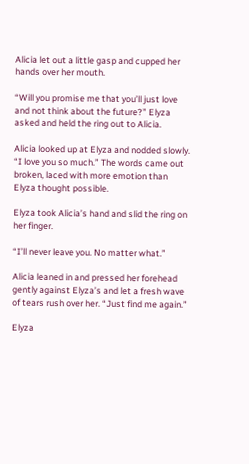Alicia let out a little gasp and cupped her hands over her mouth.

“Will you promise me that you’ll just love and not think about the future?” Elyza asked and held the ring out to Alicia.

Alicia looked up at Elyza and nodded slowly. “I love you so much.” The words came out broken, laced with more emotion than Elyza thought possible.

Elyza took Alicia’s hand and slid the ring on her finger.

“I’ll never leave you. No matter what.”

Alicia leaned in and pressed her forehead gently against Elyza’s and let a fresh wave of tears rush over her. “Just find me again.”

Elyza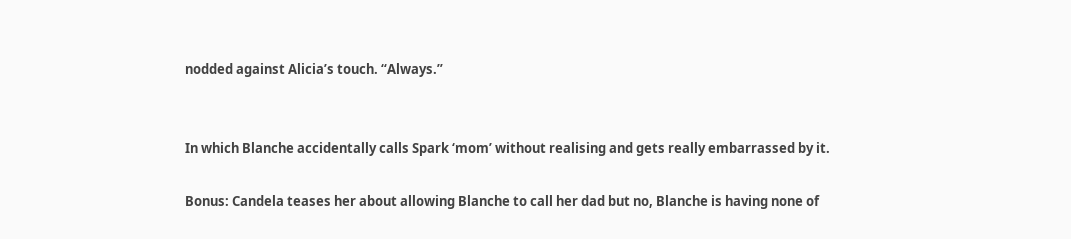nodded against Alicia’s touch. “Always.”


In which Blanche accidentally calls Spark ‘mom’ without realising and gets really embarrassed by it.

Bonus: Candela teases her about allowing Blanche to call her dad but no, Blanche is having none of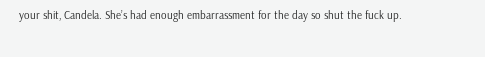your shit, Candela. She’s had enough embarrassment for the day so shut the fuck up.